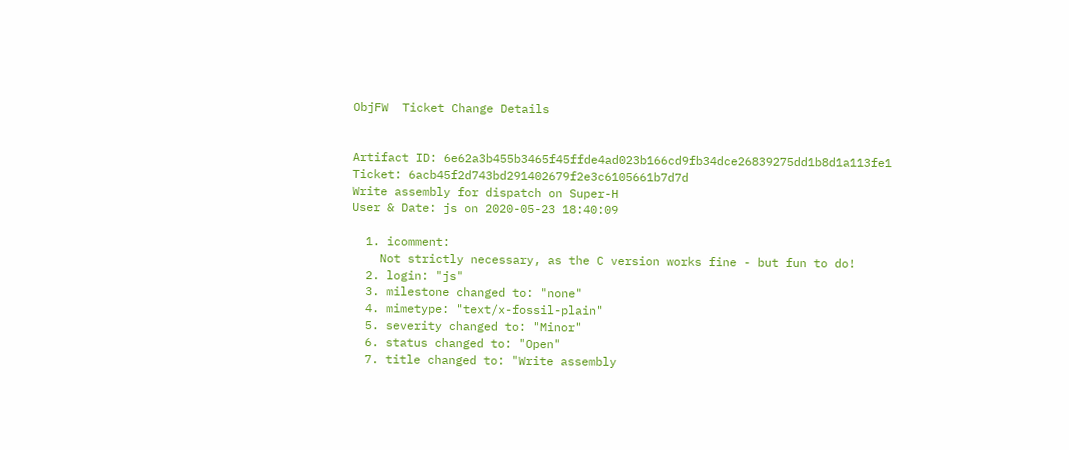ObjFW  Ticket Change Details


Artifact ID: 6e62a3b455b3465f45ffde4ad023b166cd9fb34dce26839275dd1b8d1a113fe1
Ticket: 6acb45f2d743bd291402679f2e3c6105661b7d7d
Write assembly for dispatch on Super-H
User & Date: js on 2020-05-23 18:40:09

  1. icomment:
    Not strictly necessary, as the C version works fine - but fun to do!
  2. login: "js"
  3. milestone changed to: "none"
  4. mimetype: "text/x-fossil-plain"
  5. severity changed to: "Minor"
  6. status changed to: "Open"
  7. title changed to: "Write assembly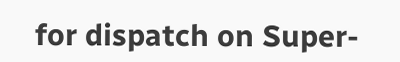for dispatch on Super-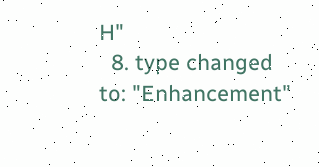H"
  8. type changed to: "Enhancement"